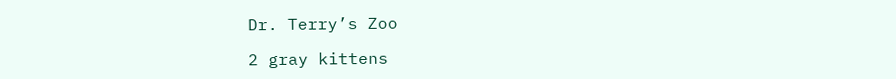Dr. Terry’s Zoo

2 gray kittens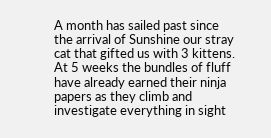A month has sailed past since the arrival of Sunshine our stray cat that gifted us with 3 kittens.  At 5 weeks the bundles of fluff have already earned their ninja papers as they climb and investigate everything in sight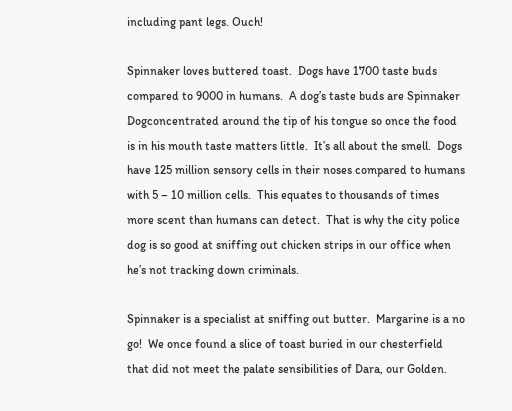including pant legs. Ouch!

Spinnaker loves buttered toast.  Dogs have 1700 taste buds compared to 9000 in humans.  A dog’s taste buds are Spinnaker Dogconcentrated around the tip of his tongue so once the food is in his mouth taste matters little.  It’s all about the smell.  Dogs have 125 million sensory cells in their noses compared to humans with 5 – 10 million cells.  This equates to thousands of times more scent than humans can detect.  That is why the city police dog is so good at sniffing out chicken strips in our office when he’s not tracking down criminals.

Spinnaker is a specialist at sniffing out butter.  Margarine is a no go!  We once found a slice of toast buried in our chesterfield that did not meet the palate sensibilities of Dara, our Golden.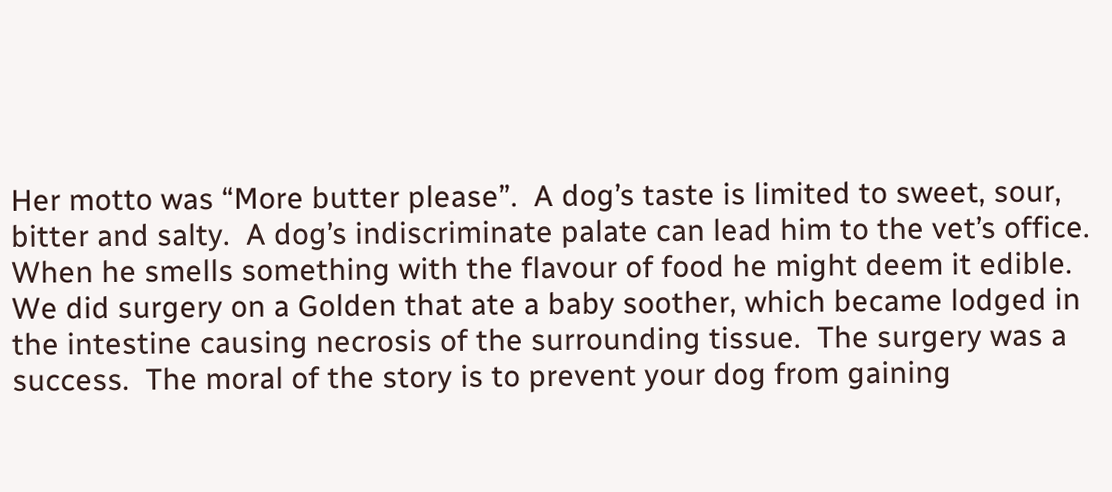Her motto was “More butter please”.  A dog’s taste is limited to sweet, sour, bitter and salty.  A dog’s indiscriminate palate can lead him to the vet’s office.  When he smells something with the flavour of food he might deem it edible.  We did surgery on a Golden that ate a baby soother, which became lodged in the intestine causing necrosis of the surrounding tissue.  The surgery was a success.  The moral of the story is to prevent your dog from gaining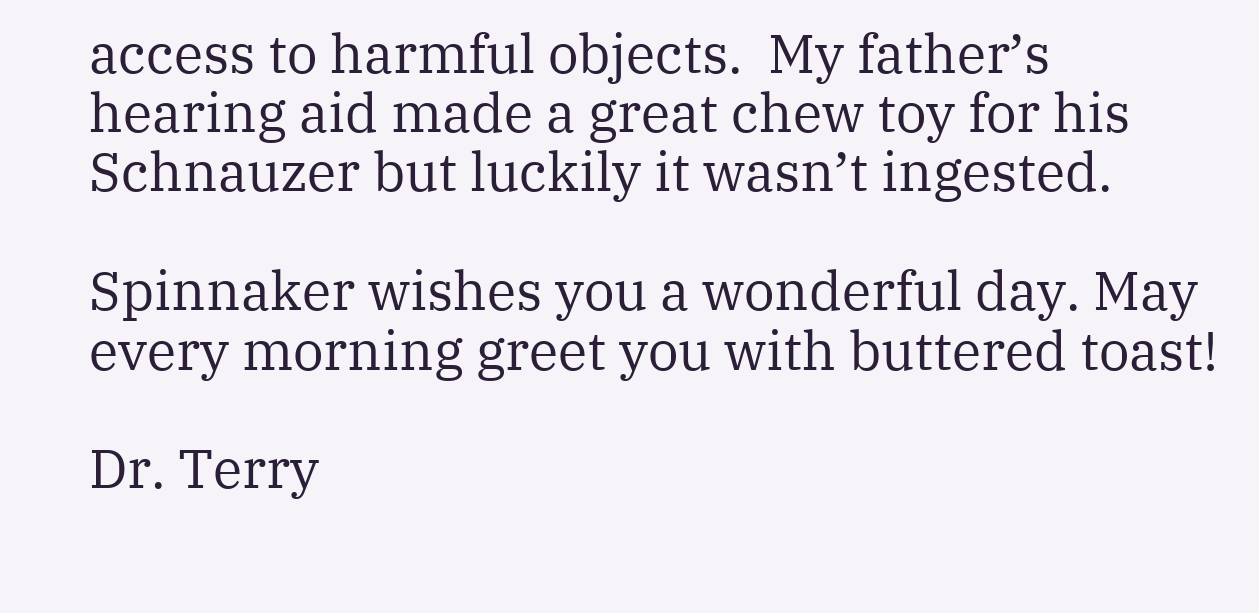access to harmful objects.  My father’s hearing aid made a great chew toy for his Schnauzer but luckily it wasn’t ingested.

Spinnaker wishes you a wonderful day. May every morning greet you with buttered toast!

Dr. Terry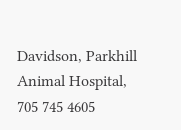Davidson, Parkhill Animal Hospital, 705 745 4605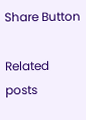Share Button

Related posts